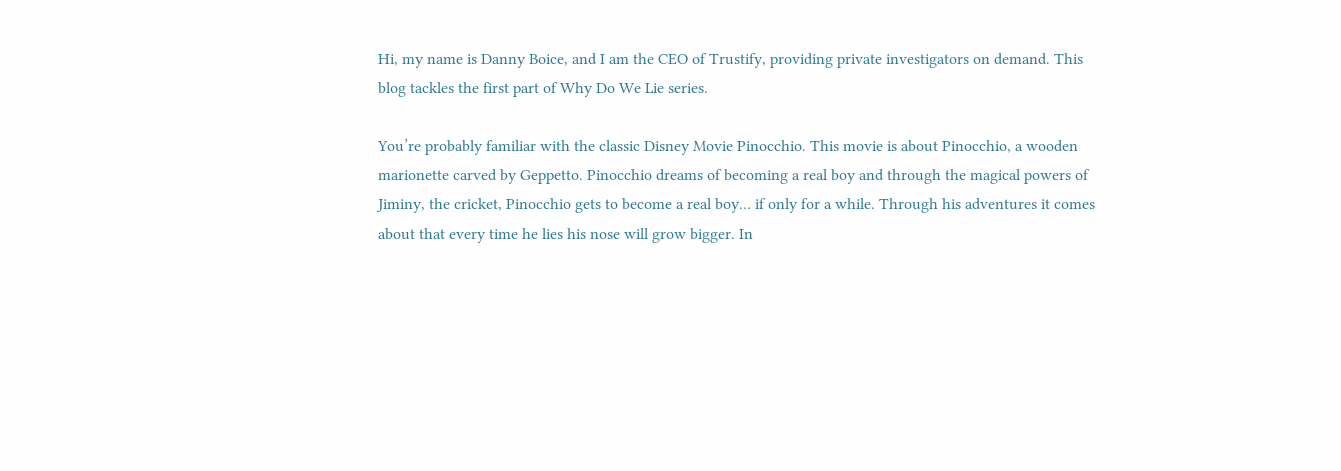Hi, my name is Danny Boice, and I am the CEO of Trustify, providing private investigators on demand. This blog tackles the first part of Why Do We Lie series.

You’re probably familiar with the classic Disney Movie Pinocchio. This movie is about Pinocchio, a wooden marionette carved by Geppetto. Pinocchio dreams of becoming a real boy and through the magical powers of Jiminy, the cricket, Pinocchio gets to become a real boy… if only for a while. Through his adventures it comes about that every time he lies his nose will grow bigger. In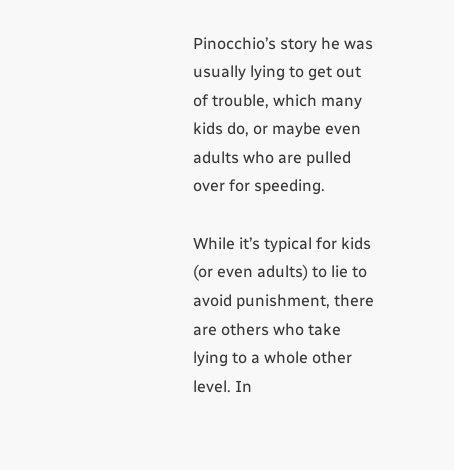Pinocchio’s story he was usually lying to get out of trouble, which many kids do, or maybe even adults who are pulled over for speeding.

While it’s typical for kids (or even adults) to lie to avoid punishment, there are others who take lying to a whole other level. In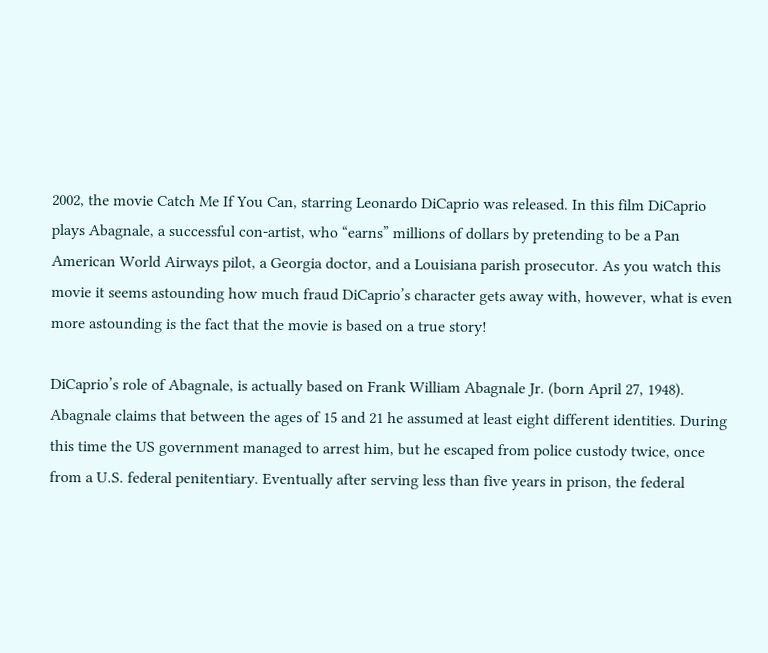2002, the movie Catch Me If You Can, starring Leonardo DiCaprio was released. In this film DiCaprio plays Abagnale, a successful con-artist, who “earns” millions of dollars by pretending to be a Pan American World Airways pilot, a Georgia doctor, and a Louisiana parish prosecutor. As you watch this movie it seems astounding how much fraud DiCaprio’s character gets away with, however, what is even more astounding is the fact that the movie is based on a true story!

DiCaprio’s role of Abagnale, is actually based on Frank William Abagnale Jr. (born April 27, 1948). Abagnale claims that between the ages of 15 and 21 he assumed at least eight different identities. During this time the US government managed to arrest him, but he escaped from police custody twice, once from a U.S. federal penitentiary. Eventually after serving less than five years in prison, the federal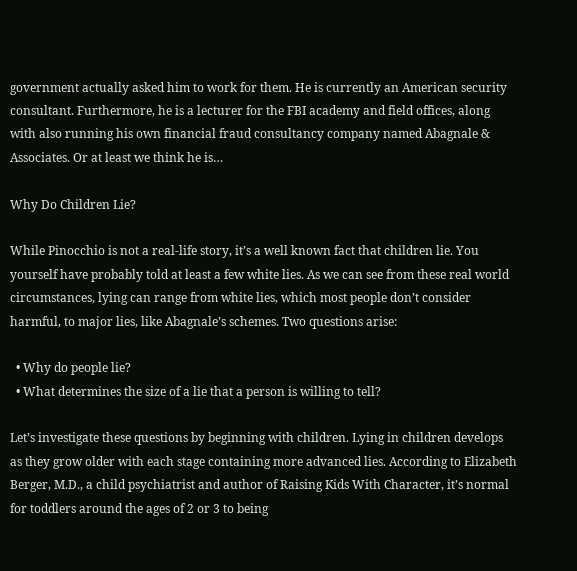government actually asked him to work for them. He is currently an American security consultant. Furthermore, he is a lecturer for the FBI academy and field offices, along with also running his own financial fraud consultancy company named Abagnale & Associates. Or at least we think he is…

Why Do Children Lie?

While Pinocchio is not a real-life story, it’s a well known fact that children lie. You yourself have probably told at least a few white lies. As we can see from these real world circumstances, lying can range from white lies, which most people don’t consider harmful, to major lies, like Abagnale’s schemes. Two questions arise:

  • Why do people lie?
  • What determines the size of a lie that a person is willing to tell?

Let’s investigate these questions by beginning with children. Lying in children develops as they grow older with each stage containing more advanced lies. According to Elizabeth Berger, M.D., a child psychiatrist and author of Raising Kids With Character, it’s normal for toddlers around the ages of 2 or 3 to being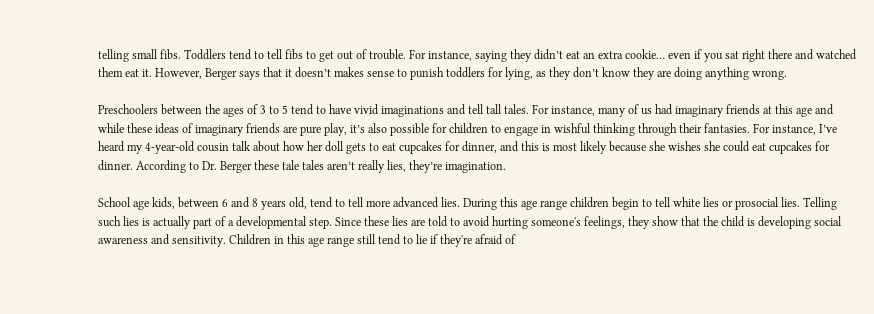telling small fibs. Toddlers tend to tell fibs to get out of trouble. For instance, saying they didn’t eat an extra cookie… even if you sat right there and watched them eat it. However, Berger says that it doesn’t makes sense to punish toddlers for lying, as they don’t know they are doing anything wrong.

Preschoolers between the ages of 3 to 5 tend to have vivid imaginations and tell tall tales. For instance, many of us had imaginary friends at this age and while these ideas of imaginary friends are pure play, it’s also possible for children to engage in wishful thinking through their fantasies. For instance, I’ve heard my 4-year-old cousin talk about how her doll gets to eat cupcakes for dinner, and this is most likely because she wishes she could eat cupcakes for dinner. According to Dr. Berger these tale tales aren’t really lies, they’re imagination.

School age kids, between 6 and 8 years old, tend to tell more advanced lies. During this age range children begin to tell white lies or prosocial lies. Telling such lies is actually part of a developmental step. Since these lies are told to avoid hurting someone's feelings, they show that the child is developing social awareness and sensitivity. Children in this age range still tend to lie if they're afraid of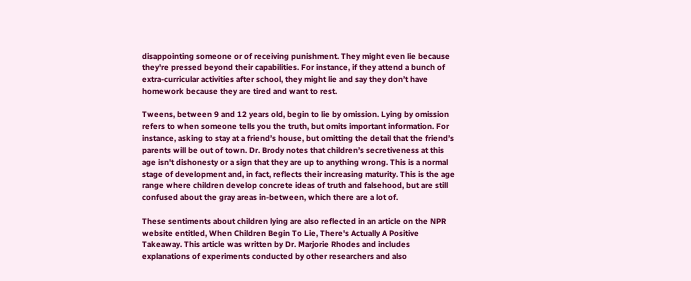disappointing someone or of receiving punishment. They might even lie because they're pressed beyond their capabilities. For instance, if they attend a bunch of extra-curricular activities after school, they might lie and say they don’t have homework because they are tired and want to rest.

Tweens, between 9 and 12 years old, begin to lie by omission. Lying by omission refers to when someone tells you the truth, but omits important information. For instance, asking to stay at a friend’s house, but omitting the detail that the friend’s parents will be out of town. Dr. Brody notes that children’s secretiveness at this age isn't dishonesty or a sign that they are up to anything wrong. This is a normal stage of development and, in fact, reflects their increasing maturity. This is the age range where children develop concrete ideas of truth and falsehood, but are still confused about the gray areas in-between, which there are a lot of.

These sentiments about children lying are also reflected in an article on the NPR website entitled, When Children Begin To Lie, There's Actually A Positive Takeaway. This article was written by Dr. Marjorie Rhodes and includes explanations of experiments conducted by other researchers and also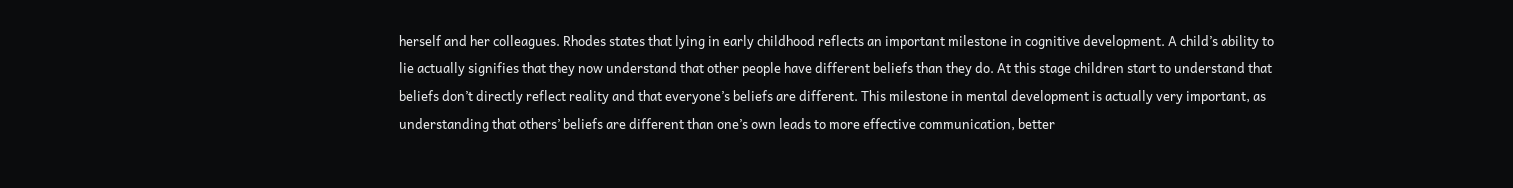herself and her colleagues. Rhodes states that lying in early childhood reflects an important milestone in cognitive development. A child’s ability to lie actually signifies that they now understand that other people have different beliefs than they do. At this stage children start to understand that beliefs don’t directly reflect reality and that everyone’s beliefs are different. This milestone in mental development is actually very important, as understanding that others’ beliefs are different than one’s own leads to more effective communication, better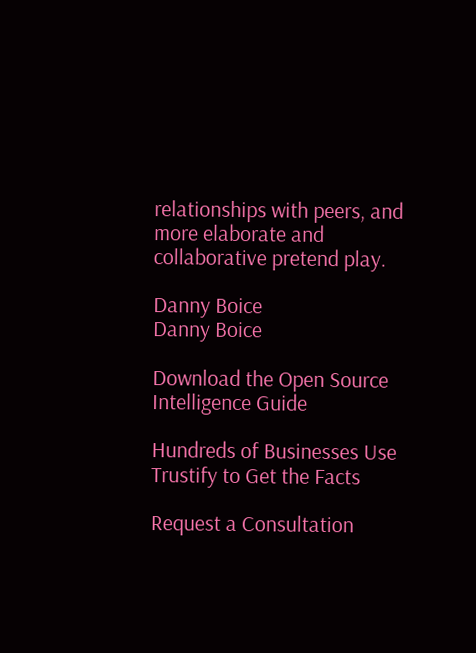relationships with peers, and more elaborate and collaborative pretend play.

Danny Boice
Danny Boice

Download the Open Source Intelligence Guide

Hundreds of Businesses Use Trustify to Get the Facts

Request a Consultation